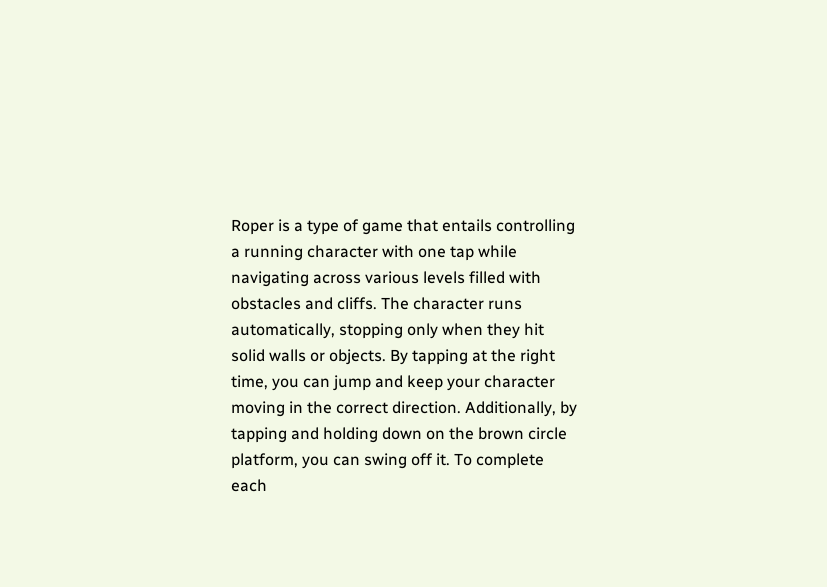Roper is a type of game that entails controlling a running character with one tap while navigating across various levels filled with obstacles and cliffs. The character runs automatically, stopping only when they hit solid walls or objects. By tapping at the right time, you can jump and keep your character moving in the correct direction. Additionally, by tapping and holding down on the brown circle platform, you can swing off it. To complete each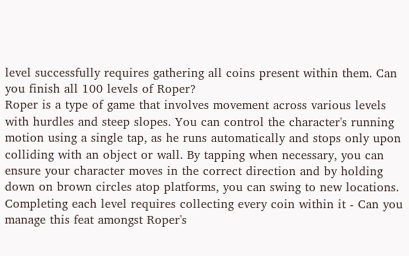level successfully requires gathering all coins present within them. Can you finish all 100 levels of Roper?
Roper is a type of game that involves movement across various levels with hurdles and steep slopes. You can control the character's running motion using a single tap, as he runs automatically and stops only upon colliding with an object or wall. By tapping when necessary, you can ensure your character moves in the correct direction and by holding down on brown circles atop platforms, you can swing to new locations. Completing each level requires collecting every coin within it - Can you manage this feat amongst Roper's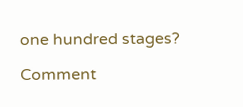one hundred stages?

Comment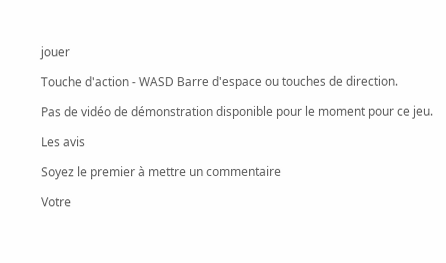jouer

Touche d'action - WASD Barre d'espace ou touches de direction.

Pas de vidéo de démonstration disponible pour le moment pour ce jeu.

Les avis

Soyez le premier à mettre un commentaire

Votre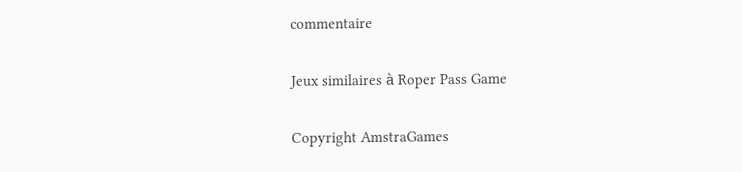commentaire

Jeux similaires à Roper Pass Game

Copyright AmstraGames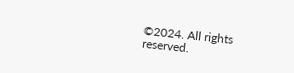©2024. All rights reserved.